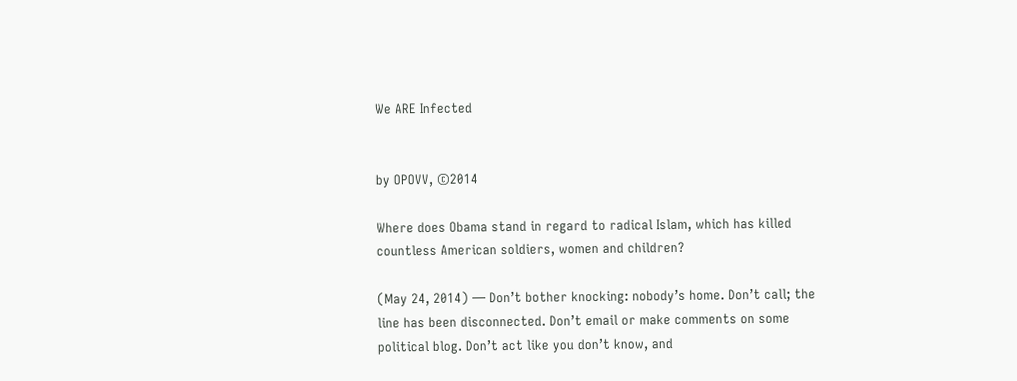We ARE Infected


by OPOVV, ©2014

Where does Obama stand in regard to radical Islam, which has killed countless American soldiers, women and children?

(May 24, 2014) — Don’t bother knocking: nobody’s home. Don’t call; the line has been disconnected. Don’t email or make comments on some political blog. Don’t act like you don’t know, and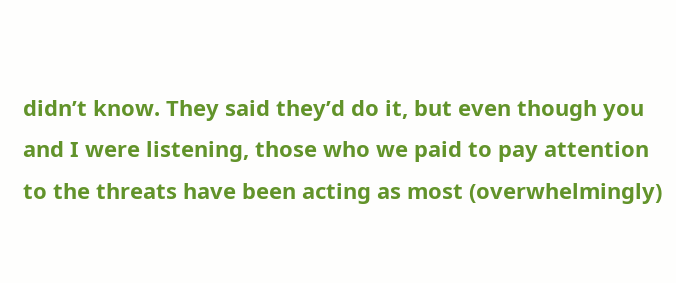didn’t know. They said they’d do it, but even though you and I were listening, those who we paid to pay attention to the threats have been acting as most (overwhelmingly)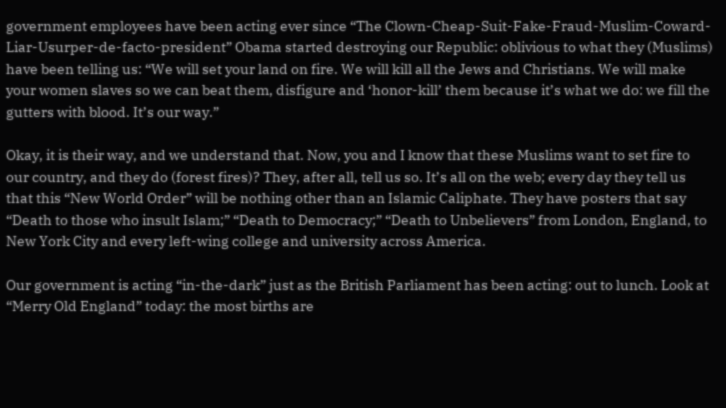government employees have been acting ever since “The Clown-Cheap-Suit-Fake-Fraud-Muslim-Coward-Liar-Usurper-de-facto-president” Obama started destroying our Republic: oblivious to what they (Muslims) have been telling us: “We will set your land on fire. We will kill all the Jews and Christians. We will make your women slaves so we can beat them, disfigure and ‘honor-kill’ them because it’s what we do: we fill the gutters with blood. It’s our way.”

Okay, it is their way, and we understand that. Now, you and I know that these Muslims want to set fire to our country, and they do (forest fires)? They, after all, tell us so. It’s all on the web; every day they tell us that this “New World Order” will be nothing other than an Islamic Caliphate. They have posters that say “Death to those who insult Islam;” “Death to Democracy;” “Death to Unbelievers” from London, England, to New York City and every left-wing college and university across America.

Our government is acting “in-the-dark” just as the British Parliament has been acting: out to lunch. Look at “Merry Old England” today: the most births are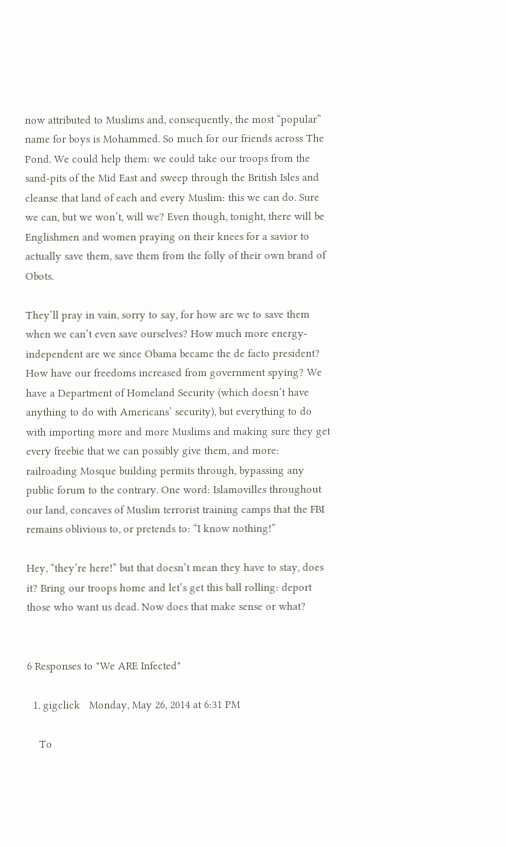now attributed to Muslims and, consequently, the most “popular” name for boys is Mohammed. So much for our friends across The Pond. We could help them: we could take our troops from the sand-pits of the Mid East and sweep through the British Isles and cleanse that land of each and every Muslim: this we can do. Sure we can, but we won’t, will we? Even though, tonight, there will be Englishmen and women praying on their knees for a savior to actually save them, save them from the folly of their own brand of Obots.

They’ll pray in vain, sorry to say, for how are we to save them when we can’t even save ourselves? How much more energy- independent are we since Obama became the de facto president? How have our freedoms increased from government spying? We have a Department of Homeland Security (which doesn’t have anything to do with Americans’ security), but everything to do with importing more and more Muslims and making sure they get every freebie that we can possibly give them, and more: railroading Mosque building permits through, bypassing any public forum to the contrary. One word: Islamovilles throughout our land, concaves of Muslim terrorist training camps that the FBI remains oblivious to, or pretends to: “I know nothing!”

Hey, “they’re here!” but that doesn’t mean they have to stay, does it? Bring our troops home and let’s get this ball rolling: deport those who want us dead. Now does that make sense or what?


6 Responses to "We ARE Infected"

  1. gigclick   Monday, May 26, 2014 at 6:31 PM

    To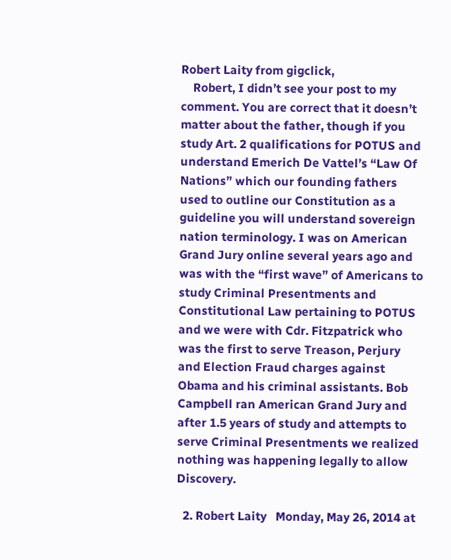Robert Laity from gigclick,
    Robert, I didn’t see your post to my comment. You are correct that it doesn’t matter about the father, though if you study Art. 2 qualifications for POTUS and understand Emerich De Vattel’s “Law Of Nations” which our founding fathers used to outline our Constitution as a guideline you will understand sovereign nation terminology. I was on American Grand Jury online several years ago and was with the “first wave” of Americans to study Criminal Presentments and Constitutional Law pertaining to POTUS and we were with Cdr. Fitzpatrick who was the first to serve Treason, Perjury and Election Fraud charges against Obama and his criminal assistants. Bob Campbell ran American Grand Jury and after 1.5 years of study and attempts to serve Criminal Presentments we realized nothing was happening legally to allow Discovery.

  2. Robert Laity   Monday, May 26, 2014 at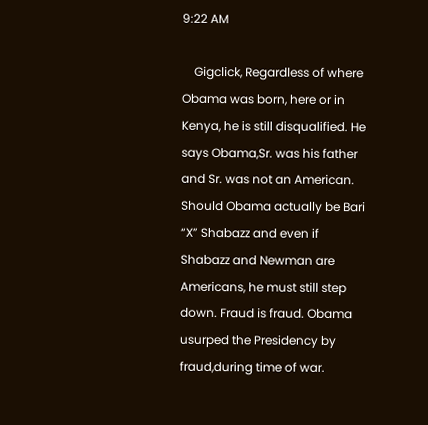9:22 AM

    Gigclick, Regardless of where Obama was born, here or in Kenya, he is still disqualified. He says Obama,Sr. was his father and Sr. was not an American. Should Obama actually be Bari “X” Shabazz and even if Shabazz and Newman are Americans, he must still step down. Fraud is fraud. Obama usurped the Presidency by fraud,during time of war.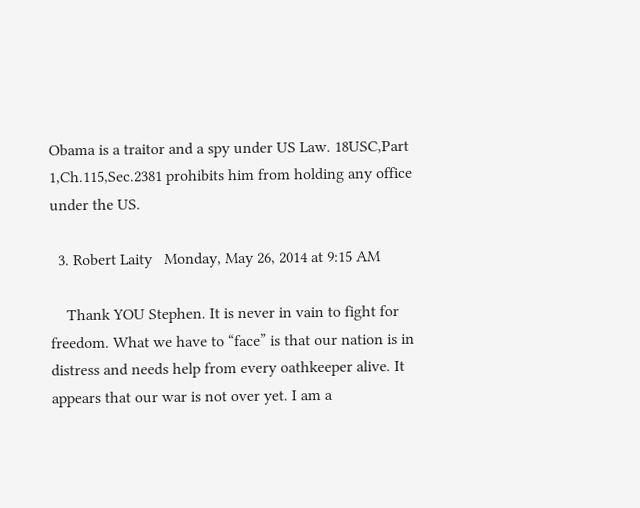Obama is a traitor and a spy under US Law. 18USC,Part 1,Ch.115,Sec.2381 prohibits him from holding any office under the US.

  3. Robert Laity   Monday, May 26, 2014 at 9:15 AM

    Thank YOU Stephen. It is never in vain to fight for freedom. What we have to “face” is that our nation is in distress and needs help from every oathkeeper alive. It appears that our war is not over yet. I am a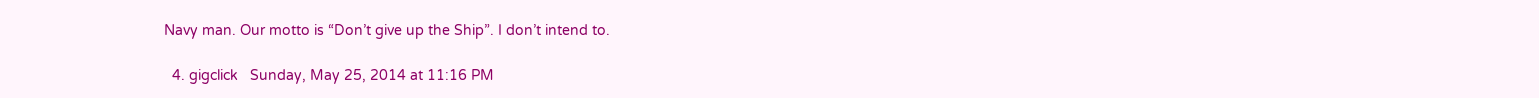Navy man. Our motto is “Don’t give up the Ship”. I don’t intend to.

  4. gigclick   Sunday, May 25, 2014 at 11:16 PM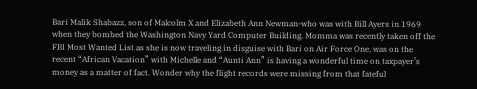Bari Malik Shabazz, son of Malcolm X and Elizabeth Ann Newman-who was with Bill Ayers in 1969 when they bombed the Washington Navy Yard Computer Building. Momma was recently taken off the FBI Most Wanted List as she is now traveling in disguise with Bari on Air Force One, was on the recent “African Vacation” with Michelle and “Aunti Ann” is having a wonderful time on taxpayer’s money as a matter of fact. Wonder why the flight records were missing from that fateful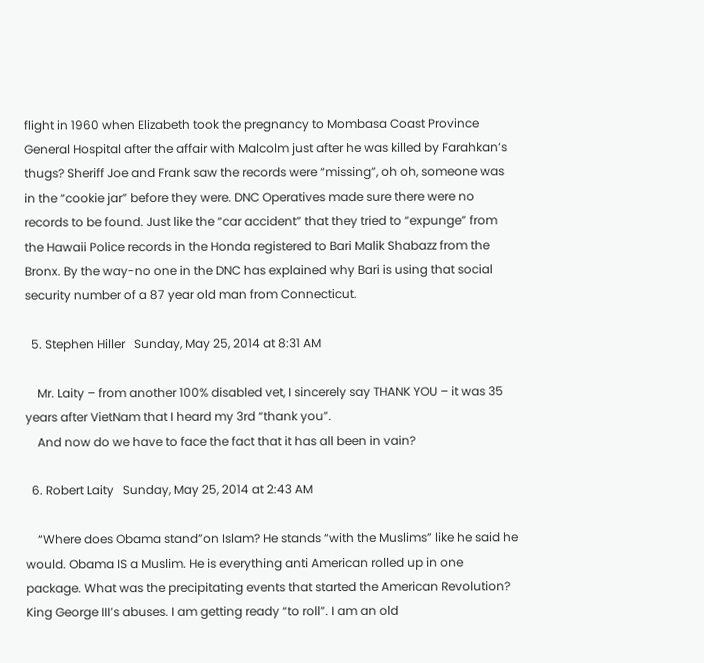flight in 1960 when Elizabeth took the pregnancy to Mombasa Coast Province General Hospital after the affair with Malcolm just after he was killed by Farahkan’s thugs? Sheriff Joe and Frank saw the records were “missing”, oh oh, someone was in the “cookie jar” before they were. DNC Operatives made sure there were no records to be found. Just like the “car accident” that they tried to “expunge” from the Hawaii Police records in the Honda registered to Bari Malik Shabazz from the Bronx. By the way-no one in the DNC has explained why Bari is using that social security number of a 87 year old man from Connecticut.

  5. Stephen Hiller   Sunday, May 25, 2014 at 8:31 AM

    Mr. Laity – from another 100% disabled vet, I sincerely say THANK YOU – it was 35 years after VietNam that I heard my 3rd “thank you”.
    And now do we have to face the fact that it has all been in vain?

  6. Robert Laity   Sunday, May 25, 2014 at 2:43 AM

    “Where does Obama stand”on Islam? He stands “with the Muslims” like he said he would. Obama IS a Muslim. He is everything anti American rolled up in one package. What was the precipitating events that started the American Revolution? King George III’s abuses. I am getting ready “to roll”. I am an old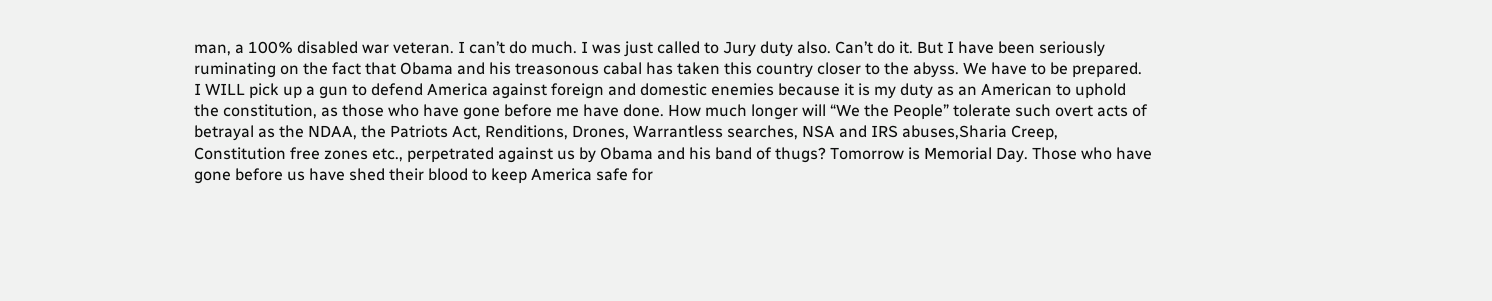man, a 100% disabled war veteran. I can’t do much. I was just called to Jury duty also. Can’t do it. But I have been seriously ruminating on the fact that Obama and his treasonous cabal has taken this country closer to the abyss. We have to be prepared. I WILL pick up a gun to defend America against foreign and domestic enemies because it is my duty as an American to uphold the constitution, as those who have gone before me have done. How much longer will “We the People” tolerate such overt acts of betrayal as the NDAA, the Patriots Act, Renditions, Drones, Warrantless searches, NSA and IRS abuses,Sharia Creep, Constitution free zones etc., perpetrated against us by Obama and his band of thugs? Tomorrow is Memorial Day. Those who have gone before us have shed their blood to keep America safe for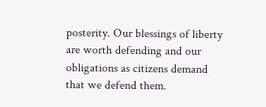posterity. Our blessings of liberty are worth defending and our obligations as citizens demand that we defend them.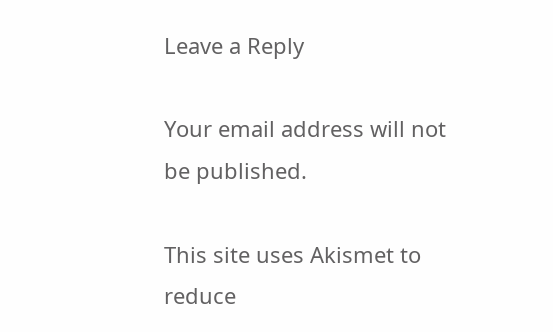Leave a Reply

Your email address will not be published.

This site uses Akismet to reduce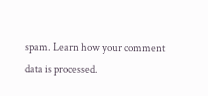spam. Learn how your comment data is processed.